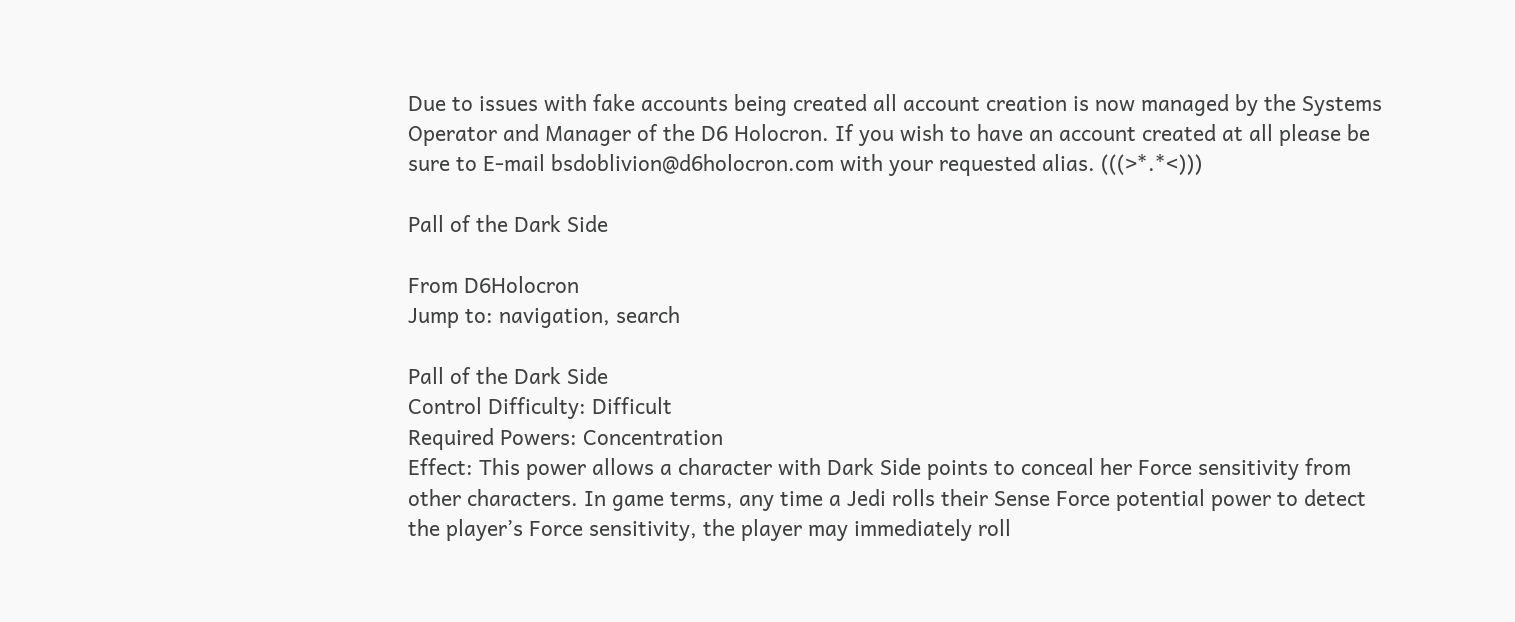Due to issues with fake accounts being created all account creation is now managed by the Systems Operator and Manager of the D6 Holocron. If you wish to have an account created at all please be sure to E-mail bsdoblivion@d6holocron.com with your requested alias. (((>*.*<)))

Pall of the Dark Side

From D6Holocron
Jump to: navigation, search

Pall of the Dark Side
Control Difficulty: Difficult
Required Powers: Concentration
Effect: This power allows a character with Dark Side points to conceal her Force sensitivity from other characters. In game terms, any time a Jedi rolls their Sense Force potential power to detect the player’s Force sensitivity, the player may immediately roll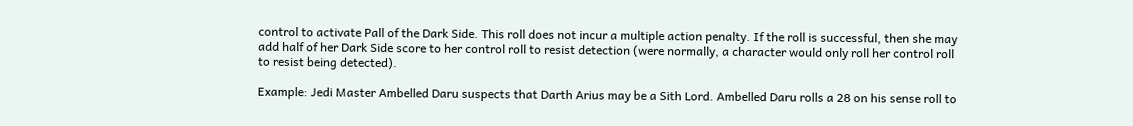control to activate Pall of the Dark Side. This roll does not incur a multiple action penalty. If the roll is successful, then she may add half of her Dark Side score to her control roll to resist detection (were normally, a character would only roll her control roll to resist being detected).

Example: Jedi Master Ambelled Daru suspects that Darth Arius may be a Sith Lord. Ambelled Daru rolls a 28 on his sense roll to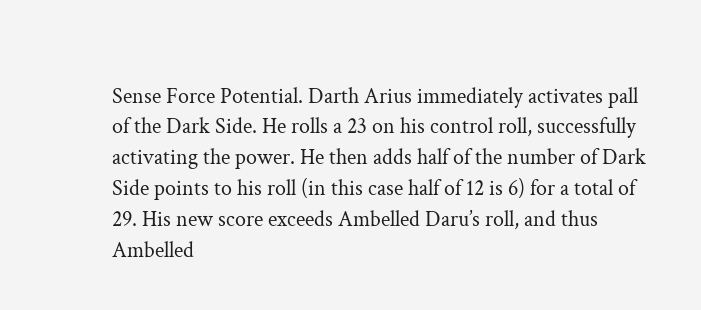Sense Force Potential. Darth Arius immediately activates pall of the Dark Side. He rolls a 23 on his control roll, successfully activating the power. He then adds half of the number of Dark Side points to his roll (in this case half of 12 is 6) for a total of 29. His new score exceeds Ambelled Daru’s roll, and thus Ambelled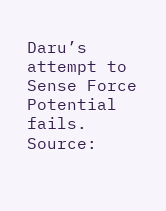Daru’s attempt to Sense Force Potential fails.
Source: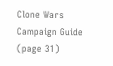Clone Wars Campaign Guide (page 31)